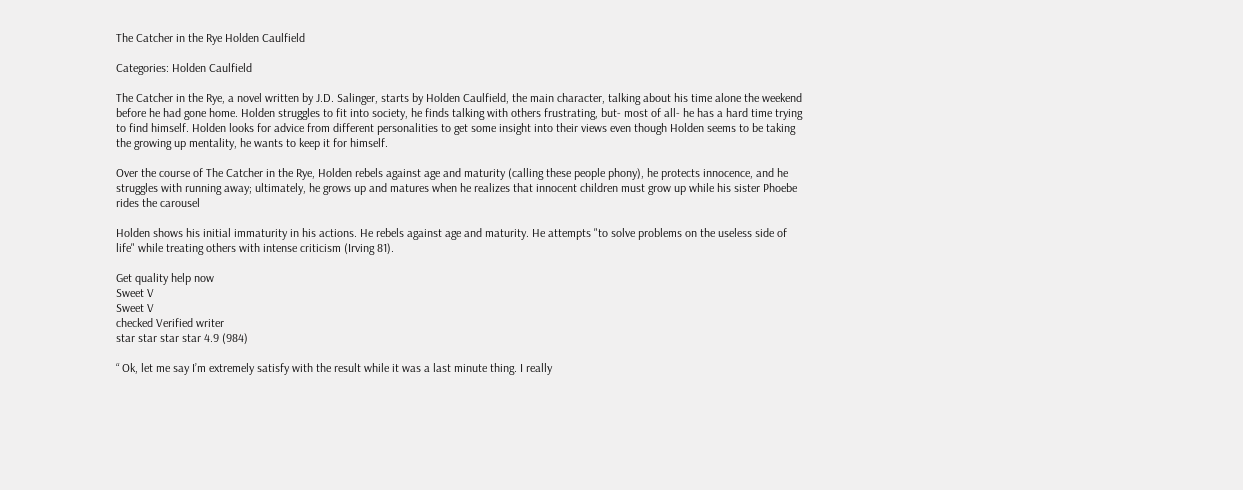The Catcher in the Rye Holden Caulfield

Categories: Holden Caulfield

The Catcher in the Rye, a novel written by J.D. Salinger, starts by Holden Caulfield, the main character, talking about his time alone the weekend before he had gone home. Holden struggles to fit into society, he finds talking with others frustrating, but- most of all- he has a hard time trying to find himself. Holden looks for advice from different personalities to get some insight into their views even though Holden seems to be taking the growing up mentality, he wants to keep it for himself.

Over the course of The Catcher in the Rye, Holden rebels against age and maturity (calling these people phony), he protects innocence, and he struggles with running away; ultimately, he grows up and matures when he realizes that innocent children must grow up while his sister Phoebe rides the carousel

Holden shows his initial immaturity in his actions. He rebels against age and maturity. He attempts "to solve problems on the useless side of life" while treating others with intense criticism (Irving 81).

Get quality help now
Sweet V
Sweet V
checked Verified writer
star star star star 4.9 (984)

“ Ok, let me say I’m extremely satisfy with the result while it was a last minute thing. I really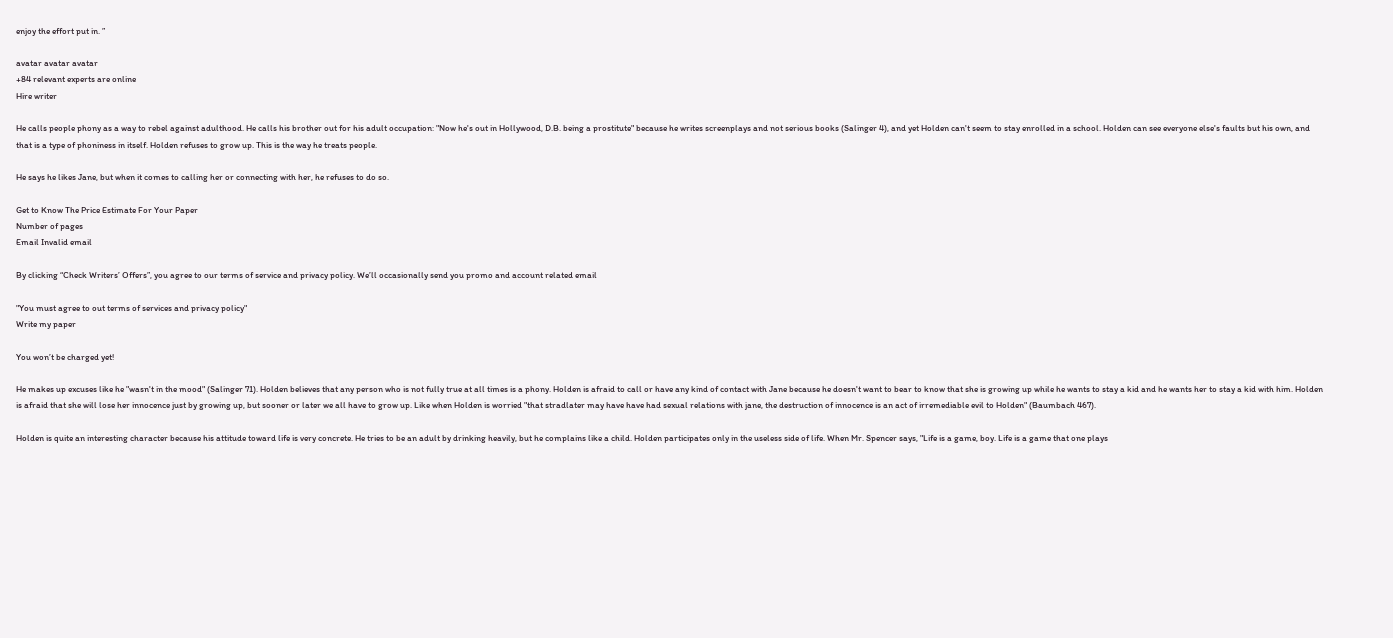enjoy the effort put in. ”

avatar avatar avatar
+84 relevant experts are online
Hire writer

He calls people phony as a way to rebel against adulthood. He calls his brother out for his adult occupation: "Now he's out in Hollywood, D.B. being a prostitute" because he writes screenplays and not serious books (Salinger 4), and yet Holden can't seem to stay enrolled in a school. Holden can see everyone else's faults but his own, and that is a type of phoniness in itself. Holden refuses to grow up. This is the way he treats people.

He says he likes Jane, but when it comes to calling her or connecting with her, he refuses to do so.

Get to Know The Price Estimate For Your Paper
Number of pages
Email Invalid email

By clicking “Check Writers’ Offers”, you agree to our terms of service and privacy policy. We’ll occasionally send you promo and account related email

"You must agree to out terms of services and privacy policy"
Write my paper

You won’t be charged yet!

He makes up excuses like he "wasn't in the mood" (Salinger 71). Holden believes that any person who is not fully true at all times is a phony. Holden is afraid to call or have any kind of contact with Jane because he doesn't want to bear to know that she is growing up while he wants to stay a kid and he wants her to stay a kid with him. Holden is afraid that she will lose her innocence just by growing up, but sooner or later we all have to grow up. Like when Holden is worried "that stradlater may have have had sexual relations with jane, the destruction of innocence is an act of irremediable evil to Holden" (Baumbach 467).

Holden is quite an interesting character because his attitude toward life is very concrete. He tries to be an adult by drinking heavily, but he complains like a child. Holden participates only in the useless side of life. When Mr. Spencer says, "Life is a game, boy. Life is a game that one plays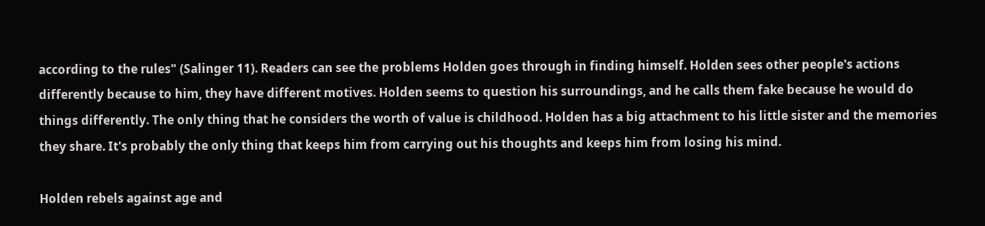according to the rules" (Salinger 11). Readers can see the problems Holden goes through in finding himself. Holden sees other people's actions differently because to him, they have different motives. Holden seems to question his surroundings, and he calls them fake because he would do things differently. The only thing that he considers the worth of value is childhood. Holden has a big attachment to his little sister and the memories they share. It's probably the only thing that keeps him from carrying out his thoughts and keeps him from losing his mind.

Holden rebels against age and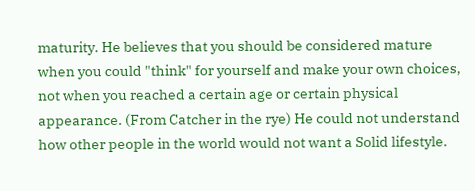maturity. He believes that you should be considered mature when you could "think" for yourself and make your own choices, not when you reached a certain age or certain physical appearance. (From Catcher in the rye) He could not understand how other people in the world would not want a Solid lifestyle.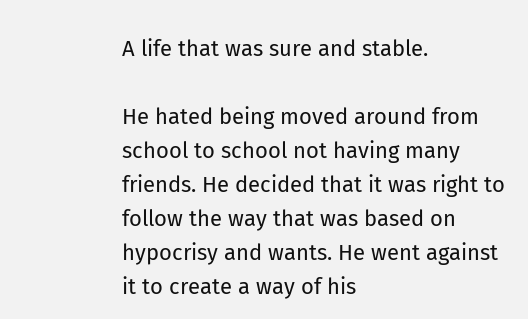A life that was sure and stable.

He hated being moved around from school to school not having many friends. He decided that it was right to follow the way that was based on hypocrisy and wants. He went against it to create a way of his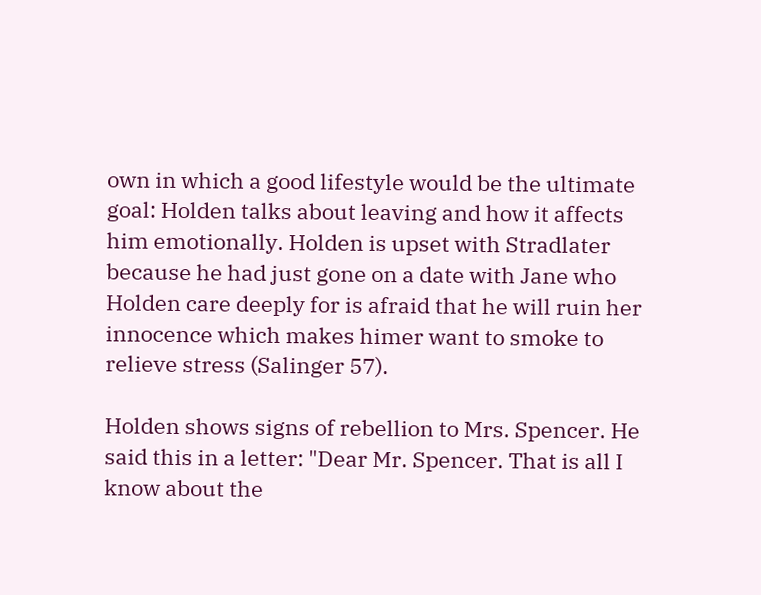own in which a good lifestyle would be the ultimate goal: Holden talks about leaving and how it affects him emotionally. Holden is upset with Stradlater because he had just gone on a date with Jane who Holden care deeply for is afraid that he will ruin her innocence which makes himer want to smoke to relieve stress (Salinger 57).

Holden shows signs of rebellion to Mrs. Spencer. He said this in a letter: "Dear Mr. Spencer. That is all I know about the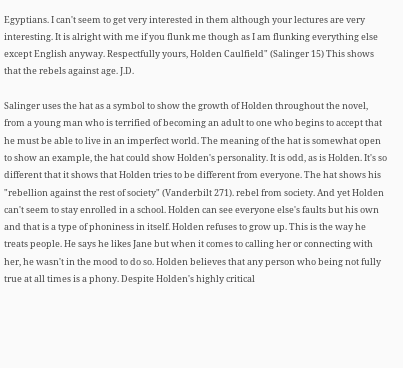Egyptians. I can't seem to get very interested in them although your lectures are very interesting. It is alright with me if you flunk me though as I am flunking everything else except English anyway. Respectfully yours, Holden Caulfield" (Salinger 15) This shows that the rebels against age. J.D.

Salinger uses the hat as a symbol to show the growth of Holden throughout the novel, from a young man who is terrified of becoming an adult to one who begins to accept that he must be able to live in an imperfect world. The meaning of the hat is somewhat open to show an example, the hat could show Holden's personality. It is odd, as is Holden. It's so different that it shows that Holden tries to be different from everyone. The hat shows his "rebellion against the rest of society" (Vanderbilt 271). rebel from society. And yet Holden can't seem to stay enrolled in a school. Holden can see everyone else's faults but his own and that is a type of phoniness in itself. Holden refuses to grow up. This is the way he treats people. He says he likes Jane but when it comes to calling her or connecting with her, he wasn't in the mood to do so. Holden believes that any person who being not fully true at all times is a phony. Despite Holden's highly critical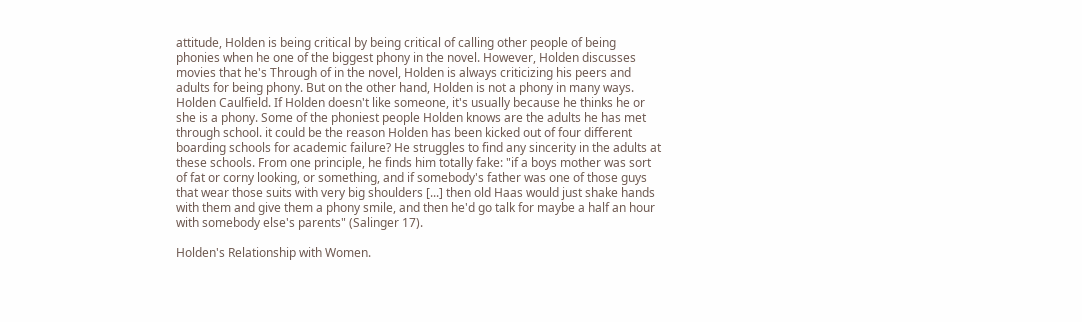attitude, Holden is being critical by being critical of calling other people of being phonies when he one of the biggest phony in the novel. However, Holden discusses movies that he's Through of in the novel, Holden is always criticizing his peers and adults for being phony. But on the other hand, Holden is not a phony in many ways. Holden Caulfield. If Holden doesn't like someone, it's usually because he thinks he or she is a phony. Some of the phoniest people Holden knows are the adults he has met through school. it could be the reason Holden has been kicked out of four different boarding schools for academic failure? He struggles to find any sincerity in the adults at these schools. From one principle, he finds him totally fake: "if a boys mother was sort of fat or corny looking, or something, and if somebody's father was one of those guys that wear those suits with very big shoulders [...] then old Haas would just shake hands with them and give them a phony smile, and then he'd go talk for maybe a half an hour with somebody else's parents" (Salinger 17).

Holden's Relationship with Women.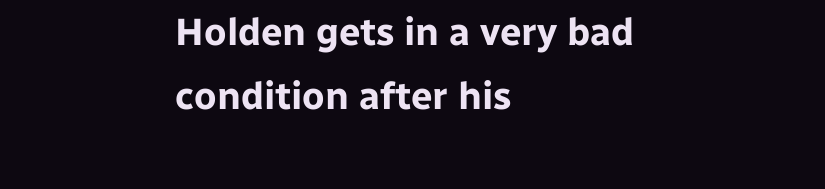Holden gets in a very bad condition after his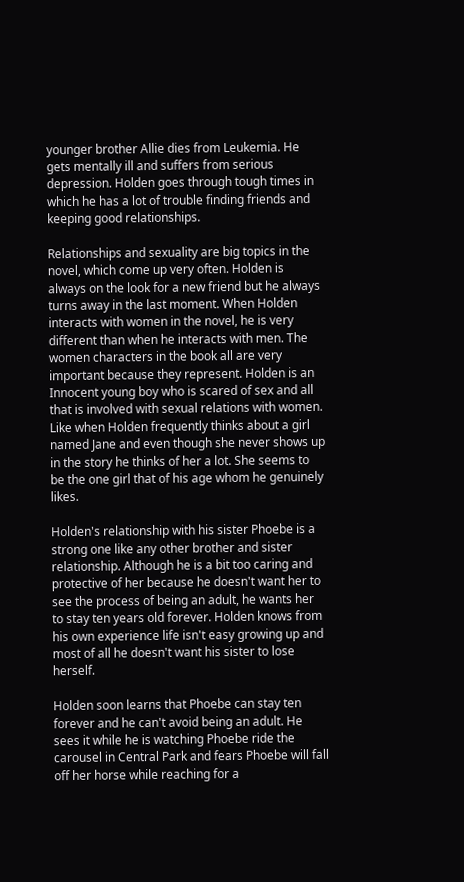younger brother Allie dies from Leukemia. He gets mentally ill and suffers from serious depression. Holden goes through tough times in which he has a lot of trouble finding friends and keeping good relationships.

Relationships and sexuality are big topics in the novel, which come up very often. Holden is always on the look for a new friend but he always turns away in the last moment. When Holden interacts with women in the novel, he is very different than when he interacts with men. The women characters in the book all are very important because they represent. Holden is an Innocent young boy who is scared of sex and all that is involved with sexual relations with women. Like when Holden frequently thinks about a girl named Jane and even though she never shows up in the story he thinks of her a lot. She seems to be the one girl that of his age whom he genuinely likes.

Holden's relationship with his sister Phoebe is a strong one like any other brother and sister relationship. Although he is a bit too caring and protective of her because he doesn't want her to see the process of being an adult, he wants her to stay ten years old forever. Holden knows from his own experience life isn't easy growing up and most of all he doesn't want his sister to lose herself.

Holden soon learns that Phoebe can stay ten forever and he can't avoid being an adult. He sees it while he is watching Phoebe ride the carousel in Central Park and fears Phoebe will fall off her horse while reaching for a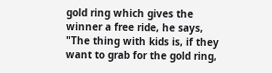gold ring which gives the winner a free ride, he says, "The thing with kids is, if they want to grab for the gold ring,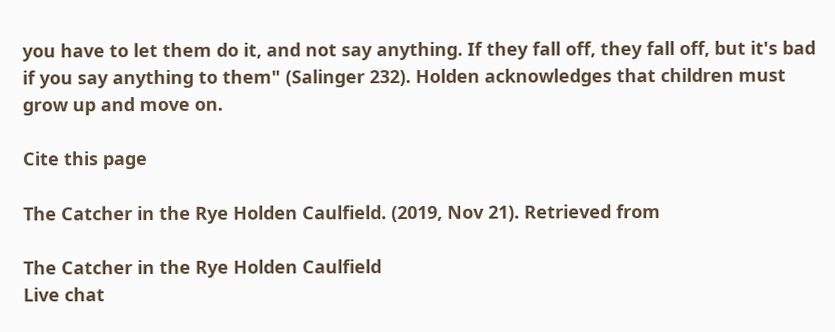you have to let them do it, and not say anything. If they fall off, they fall off, but it's bad if you say anything to them" (Salinger 232). Holden acknowledges that children must grow up and move on.

Cite this page

The Catcher in the Rye Holden Caulfield. (2019, Nov 21). Retrieved from

The Catcher in the Rye Holden Caulfield
Live chat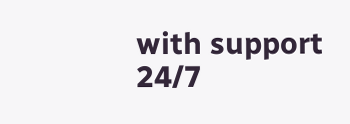with support 24/7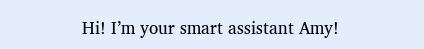Hi! I’m your smart assistant Amy!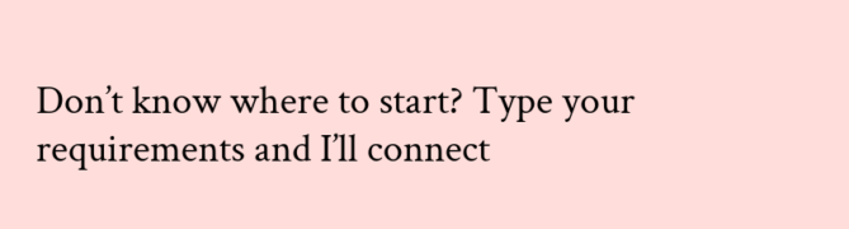Don’t know where to start? Type your requirements and I’ll connect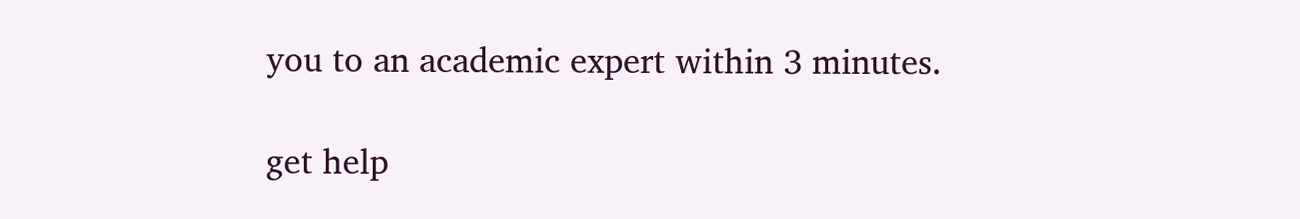you to an academic expert within 3 minutes.

get help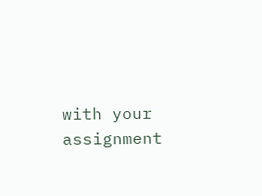with your assignment